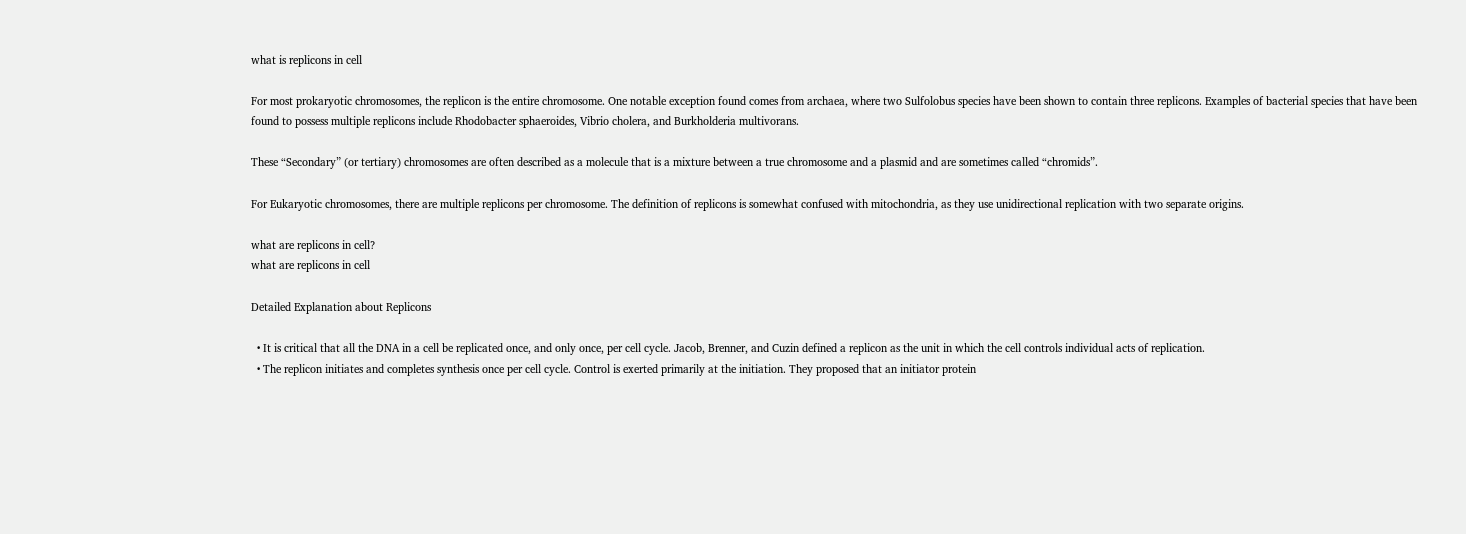what is replicons in cell

For most prokaryotic chromosomes, the replicon is the entire chromosome. One notable exception found comes from archaea, where two Sulfolobus species have been shown to contain three replicons. Examples of bacterial species that have been found to possess multiple replicons include Rhodobacter sphaeroides, Vibrio cholera, and Burkholderia multivorans.

These “Secondary” (or tertiary) chromosomes are often described as a molecule that is a mixture between a true chromosome and a plasmid and are sometimes called “chromids”.

For Eukaryotic chromosomes, there are multiple replicons per chromosome. The definition of replicons is somewhat confused with mitochondria, as they use unidirectional replication with two separate origins.

what are replicons in cell?
what are replicons in cell

Detailed Explanation about Replicons

  • It is critical that all the DNA in a cell be replicated once, and only once, per cell cycle. Jacob, Brenner, and Cuzin defined a replicon as the unit in which the cell controls individual acts of replication.
  • The replicon initiates and completes synthesis once per cell cycle. Control is exerted primarily at the initiation. They proposed that an initiator protein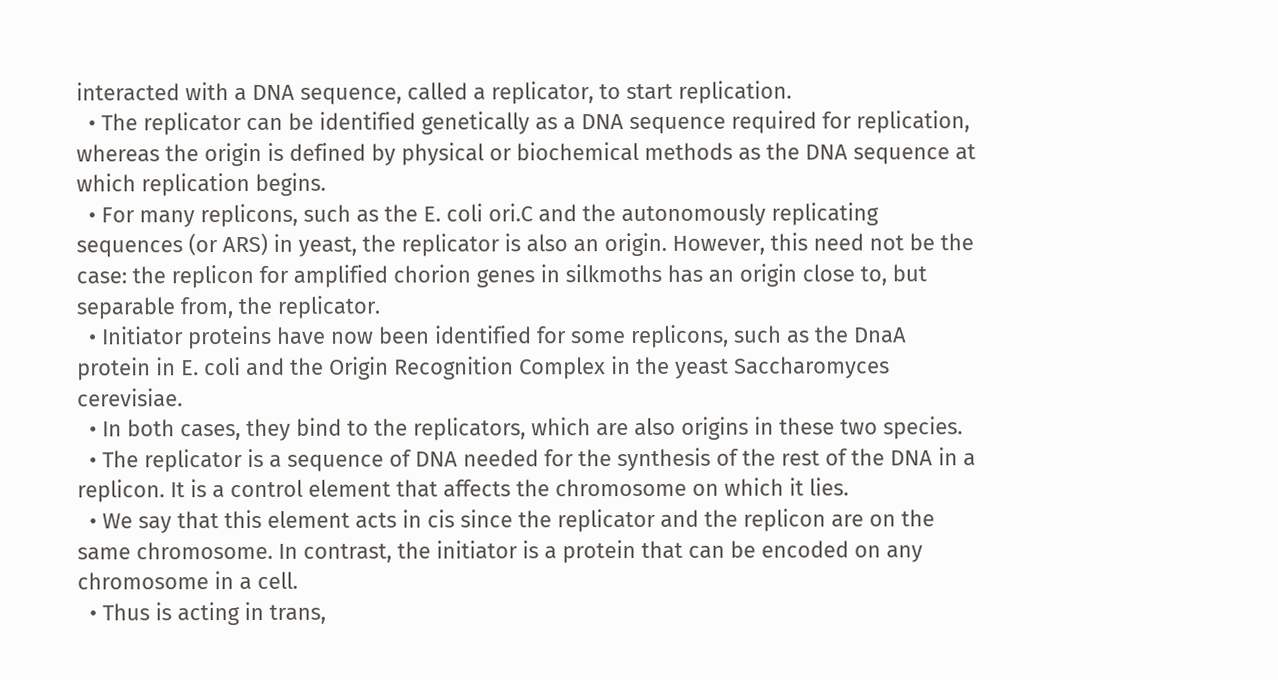interacted with a DNA sequence, called a replicator, to start replication.
  • The replicator can be identified genetically as a DNA sequence required for replication, whereas the origin is defined by physical or biochemical methods as the DNA sequence at which replication begins.
  • For many replicons, such as the E. coli ori.C and the autonomously replicating sequences (or ARS) in yeast, the replicator is also an origin. However, this need not be the case: the replicon for amplified chorion genes in silkmoths has an origin close to, but separable from, the replicator.
  • Initiator proteins have now been identified for some replicons, such as the DnaA protein in E. coli and the Origin Recognition Complex in the yeast Saccharomyces cerevisiae.
  • In both cases, they bind to the replicators, which are also origins in these two species.
  • The replicator is a sequence of DNA needed for the synthesis of the rest of the DNA in a replicon. It is a control element that affects the chromosome on which it lies.
  • We say that this element acts in cis since the replicator and the replicon are on the same chromosome. In contrast, the initiator is a protein that can be encoded on any chromosome in a cell.
  • Thus is acting in trans,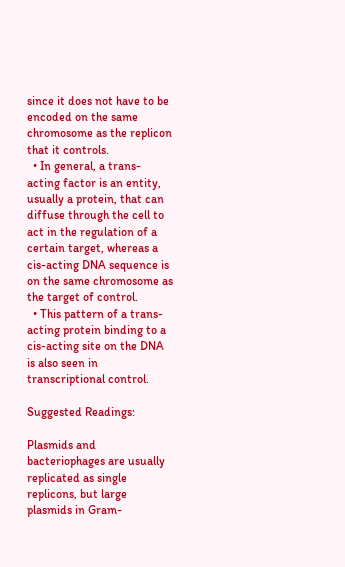since it does not have to be encoded on the same chromosome as the replicon that it controls.
  • In general, a trans-acting factor is an entity, usually a protein, that can diffuse through the cell to act in the regulation of a certain target, whereas a cis-acting DNA sequence is on the same chromosome as the target of control.
  • This pattern of a trans-acting protein binding to a cis-acting site on the DNA is also seen in transcriptional control.

Suggested Readings:

Plasmids and bacteriophages are usually replicated as single replicons, but large plasmids in Gram-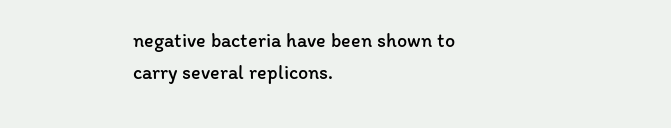negative bacteria have been shown to carry several replicons.